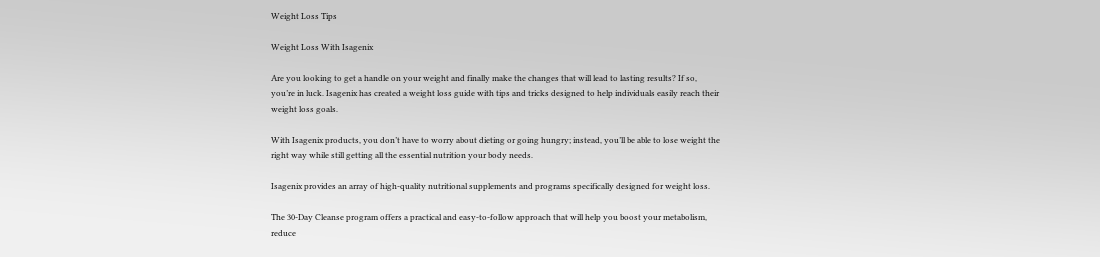Weight Loss Tips

Weight Loss With Isagenix

Are you looking to get a handle on your weight and finally make the changes that will lead to lasting results? If so, you’re in luck. Isagenix has created a weight loss guide with tips and tricks designed to help individuals easily reach their weight loss goals.

With Isagenix products, you don’t have to worry about dieting or going hungry; instead, you’ll be able to lose weight the right way while still getting all the essential nutrition your body needs.

Isagenix provides an array of high-quality nutritional supplements and programs specifically designed for weight loss.

The 30-Day Cleanse program offers a practical and easy-to-follow approach that will help you boost your metabolism, reduce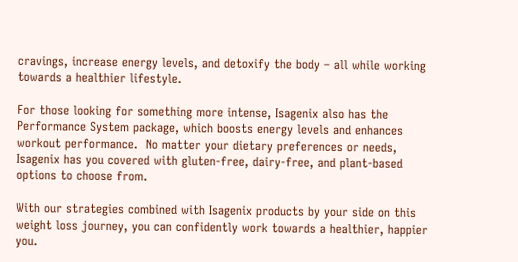cravings, increase energy levels, and detoxify the body – all while working towards a healthier lifestyle.

For those looking for something more intense, Isagenix also has the Performance System package, which boosts energy levels and enhances workout performance.  No matter your dietary preferences or needs, Isagenix has you covered with gluten-free, dairy-free, and plant-based options to choose from.

With our strategies combined with Isagenix products by your side on this weight loss journey, you can confidently work towards a healthier, happier you.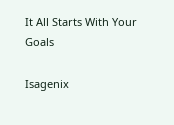It All Starts With Your Goals

Isagenix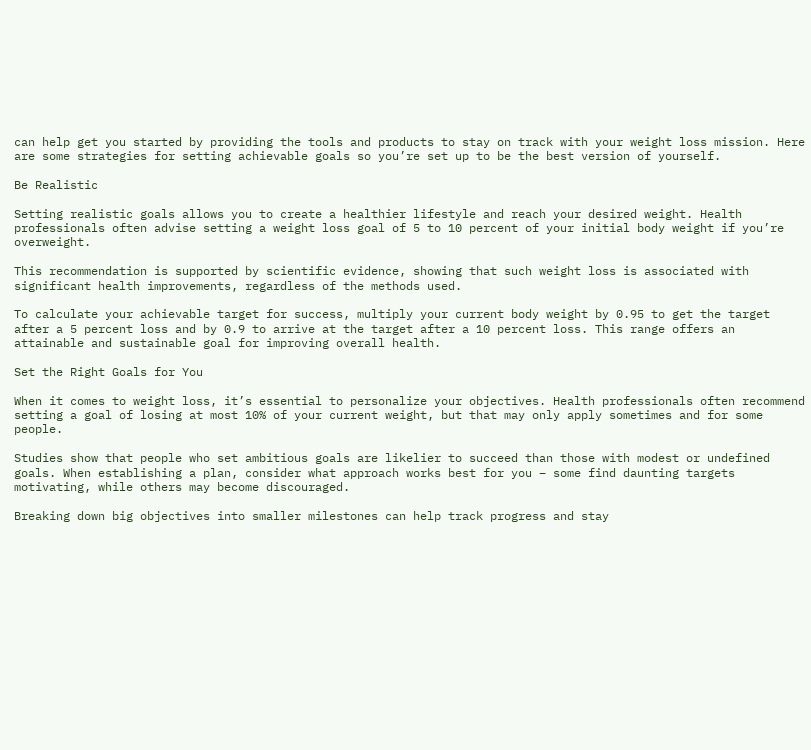can help get you started by providing the tools and products to stay on track with your weight loss mission. Here are some strategies for setting achievable goals so you’re set up to be the best version of yourself.

Be Realistic

Setting realistic goals allows you to create a healthier lifestyle and reach your desired weight. Health professionals often advise setting a weight loss goal of 5 to 10 percent of your initial body weight if you’re overweight.

This recommendation is supported by scientific evidence, showing that such weight loss is associated with significant health improvements, regardless of the methods used.

To calculate your achievable target for success, multiply your current body weight by 0.95 to get the target after a 5 percent loss and by 0.9 to arrive at the target after a 10 percent loss. This range offers an attainable and sustainable goal for improving overall health.

Set the Right Goals for You

When it comes to weight loss, it’s essential to personalize your objectives. Health professionals often recommend setting a goal of losing at most 10% of your current weight, but that may only apply sometimes and for some people.

Studies show that people who set ambitious goals are likelier to succeed than those with modest or undefined goals. When establishing a plan, consider what approach works best for you – some find daunting targets motivating, while others may become discouraged.

Breaking down big objectives into smaller milestones can help track progress and stay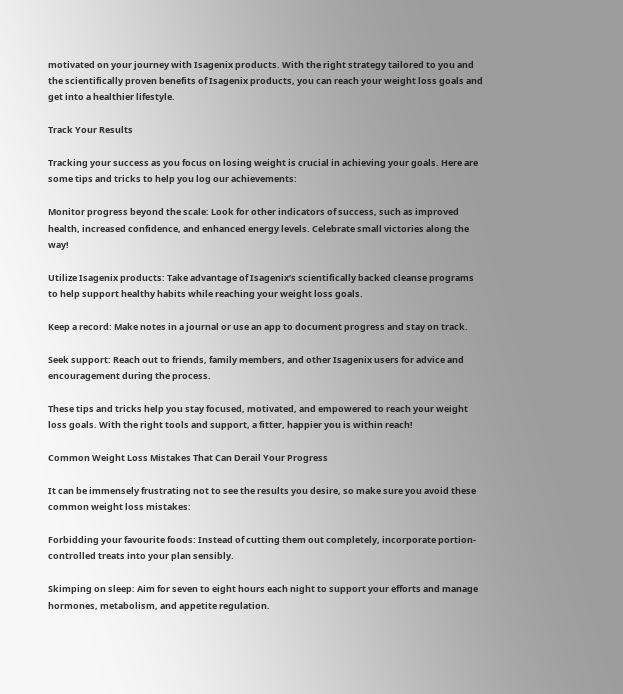motivated on your journey with Isagenix products. With the right strategy tailored to you and the scientifically proven benefits of Isagenix products, you can reach your weight loss goals and get into a healthier lifestyle.

Track Your Results

Tracking your success as you focus on losing weight is crucial in achieving your goals. Here are some tips and tricks to help you log our achievements:

Monitor progress beyond the scale: Look for other indicators of success, such as improved health, increased confidence, and enhanced energy levels. Celebrate small victories along the way!

Utilize Isagenix products: Take advantage of Isagenix’s scientifically backed cleanse programs to help support healthy habits while reaching your weight loss goals.

Keep a record: Make notes in a journal or use an app to document progress and stay on track.

Seek support: Reach out to friends, family members, and other Isagenix users for advice and encouragement during the process.

These tips and tricks help you stay focused, motivated, and empowered to reach your weight loss goals. With the right tools and support, a fitter, happier you is within reach!

Common Weight Loss Mistakes That Can Derail Your Progress

It can be immensely frustrating not to see the results you desire, so make sure you avoid these common weight loss mistakes:

Forbidding your favourite foods: Instead of cutting them out completely, incorporate portion-controlled treats into your plan sensibly.

Skimping on sleep: Aim for seven to eight hours each night to support your efforts and manage hormones, metabolism, and appetite regulation.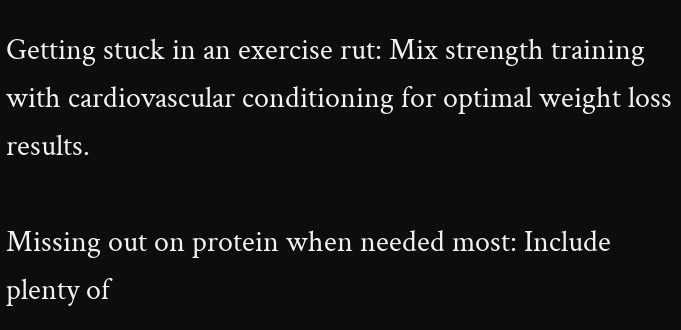Getting stuck in an exercise rut: Mix strength training with cardiovascular conditioning for optimal weight loss results.

Missing out on protein when needed most: Include plenty of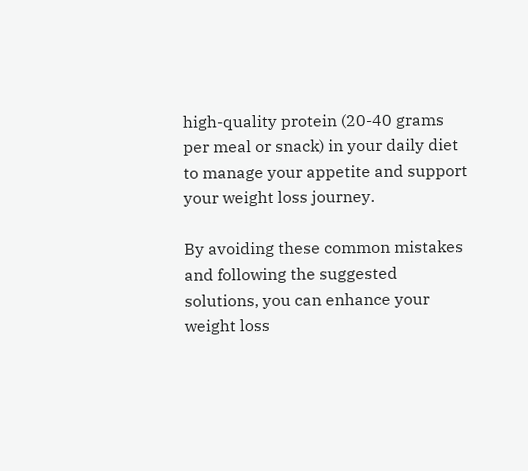high-quality protein (20-40 grams per meal or snack) in your daily diet to manage your appetite and support your weight loss journey.

By avoiding these common mistakes and following the suggested solutions, you can enhance your weight loss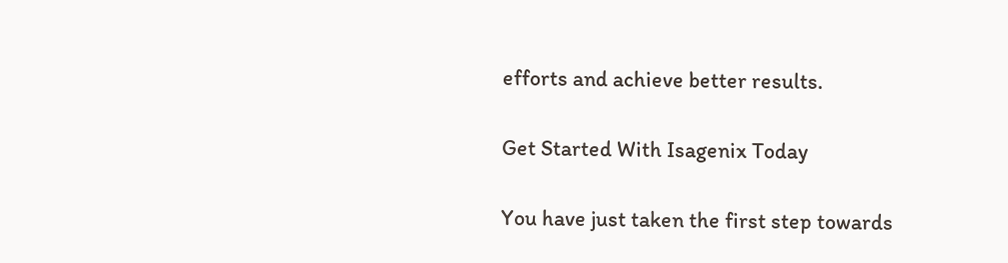efforts and achieve better results.

Get Started With Isagenix Today

You have just taken the first step towards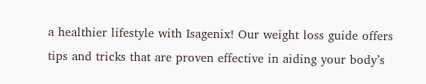a healthier lifestyle with Isagenix! Our weight loss guide offers tips and tricks that are proven effective in aiding your body’s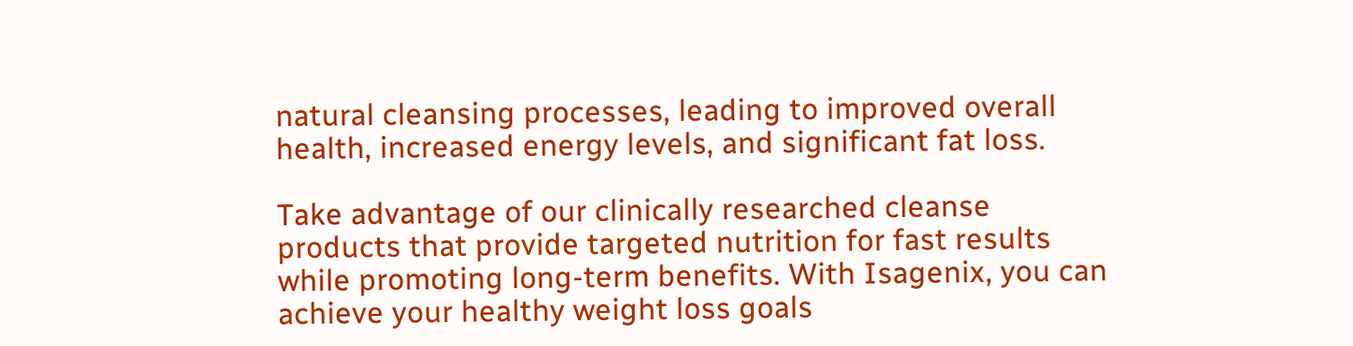natural cleansing processes, leading to improved overall health, increased energy levels, and significant fat loss.

Take advantage of our clinically researched cleanse products that provide targeted nutrition for fast results while promoting long-term benefits. With Isagenix, you can achieve your healthy weight loss goals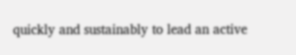quickly and sustainably to lead an active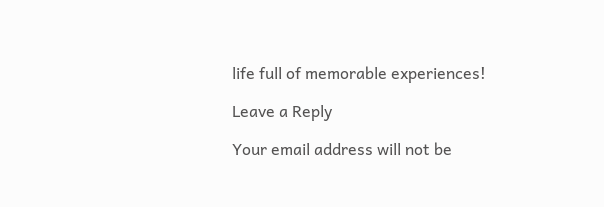life full of memorable experiences!

Leave a Reply

Your email address will not be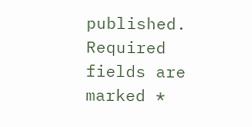published. Required fields are marked *